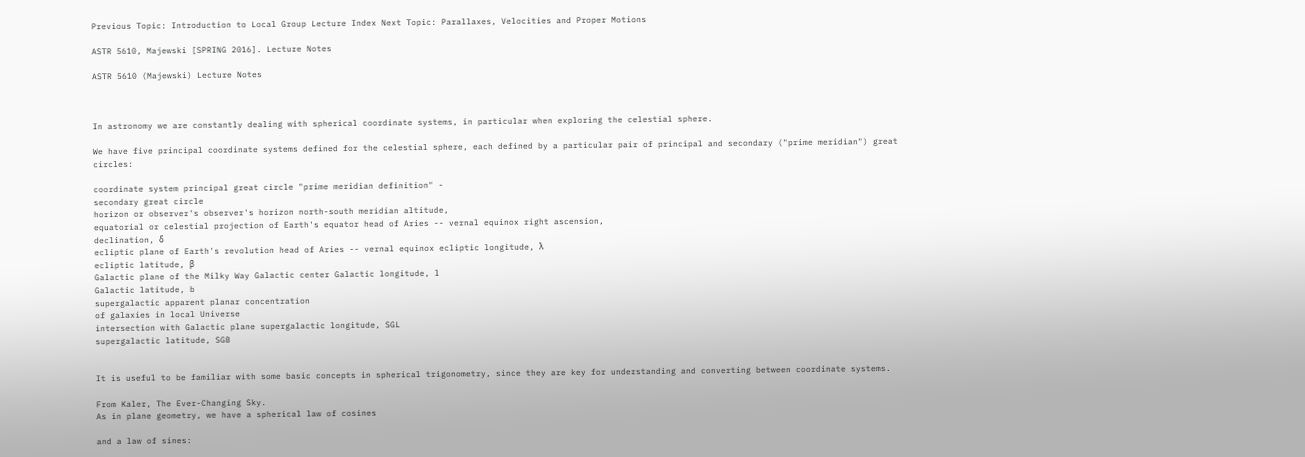Previous Topic: Introduction to Local Group Lecture Index Next Topic: Parallaxes, Velocities and Proper Motions

ASTR 5610, Majewski [SPRING 2016]. Lecture Notes

ASTR 5610 (Majewski) Lecture Notes



In astronomy we are constantly dealing with spherical coordinate systems, in particular when exploring the celestial sphere.

We have five principal coordinate systems defined for the celestial sphere, each defined by a particular pair of principal and secondary ("prime meridian") great circles:

coordinate system principal great circle "prime meridian definition" -
secondary great circle
horizon or observer's observer's horizon north-south meridian altitude,
equatorial or celestial projection of Earth's equator head of Aries -- vernal equinox right ascension,
declination, δ
ecliptic plane of Earth's revolution head of Aries -- vernal equinox ecliptic longitude, λ
ecliptic latitude, β
Galactic plane of the Milky Way Galactic center Galactic longitude, l
Galactic latitude, b
supergalactic apparent planar concentration
of galaxies in local Universe
intersection with Galactic plane supergalactic longitude, SGL
supergalactic latitude, SGB


It is useful to be familiar with some basic concepts in spherical trigonometry, since they are key for understanding and converting between coordinate systems.

From Kaler, The Ever-Changing Sky.
As in plane geometry, we have a spherical law of cosines

and a law of sines: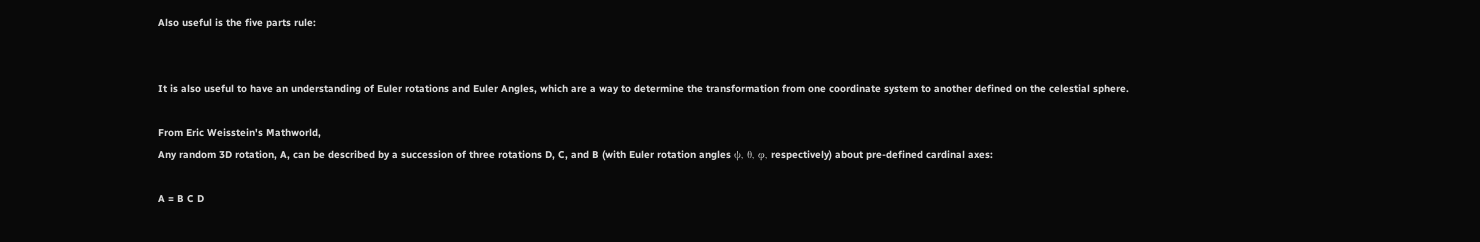Also useful is the five parts rule:


It is also useful to have an understanding of Euler rotations and Euler Angles, which are a way to determine the transformation from one coordinate system to another defined on the celestial sphere.

From Eric Weisstein's Mathworld,
Any random 3D rotation, A, can be described by a succession of three rotations D, C, and B (with Euler rotation angles ψ, θ, φ, respectively) about pre-defined cardinal axes:

A = B C D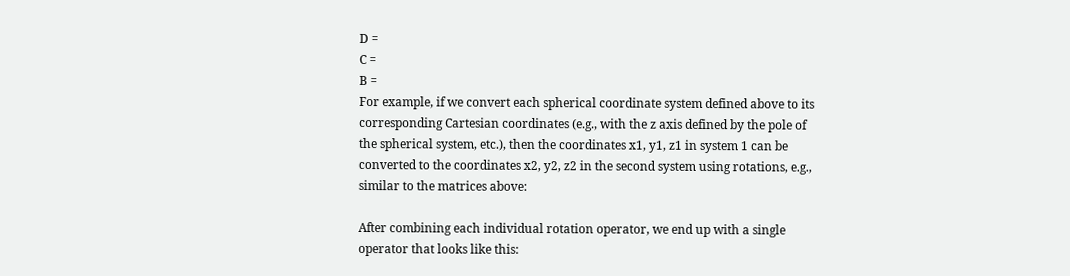D =
C =
B =
For example, if we convert each spherical coordinate system defined above to its corresponding Cartesian coordinates (e.g., with the z axis defined by the pole of the spherical system, etc.), then the coordinates x1, y1, z1 in system 1 can be converted to the coordinates x2, y2, z2 in the second system using rotations, e.g., similar to the matrices above:

After combining each individual rotation operator, we end up with a single operator that looks like this: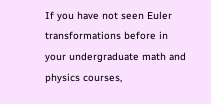If you have not seen Euler transformations before in your undergraduate math and physics courses,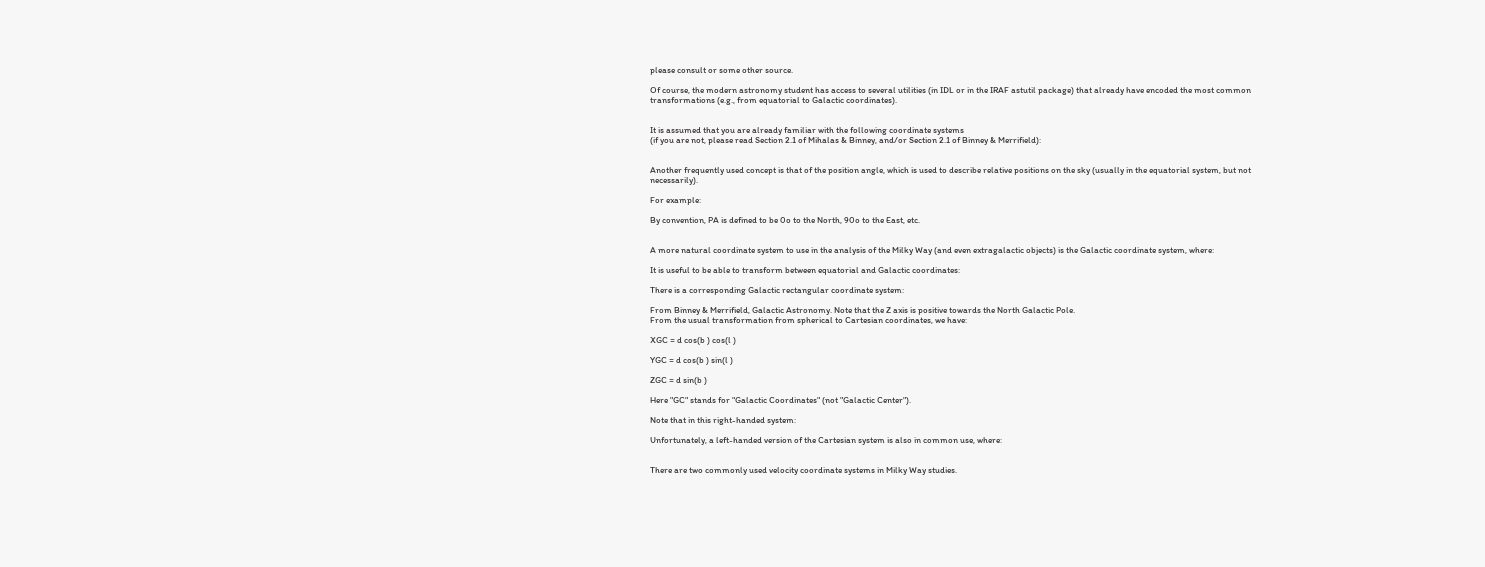please consult or some other source.

Of course, the modern astronomy student has access to several utilities (in IDL or in the IRAF astutil package) that already have encoded the most common transformations (e.g., from equatorial to Galactic coordinates).


It is assumed that you are already familiar with the following coordinate systems
(if you are not, please read Section 2.1 of Mihalas & Binney, and/or Section 2.1 of Binney & Merrifield):


Another frequently used concept is that of the position angle, which is used to describe relative positions on the sky (usually in the equatorial system, but not necessarily).

For example:

By convention, PA is defined to be 0o to the North, 90o to the East, etc.


A more natural coordinate system to use in the analysis of the Milky Way (and even extragalactic objects) is the Galactic coordinate system, where:

It is useful to be able to transform between equatorial and Galactic coordinates:

There is a corresponding Galactic rectangular coordinate system:

From Binney & Merrifield, Galactic Astronomy. Note that the Z axis is positive towards the North Galactic Pole.
From the usual transformation from spherical to Cartesian coordinates, we have:

XGC = d cos(b ) cos(l )

YGC = d cos(b ) sin(l )

ZGC = d sin(b )

Here "GC" stands for "Galactic Coordinates" (not "Galactic Center").

Note that in this right-handed system:

Unfortunately, a left-handed version of the Cartesian system is also in common use, where:


There are two commonly used velocity coordinate systems in Milky Way studies.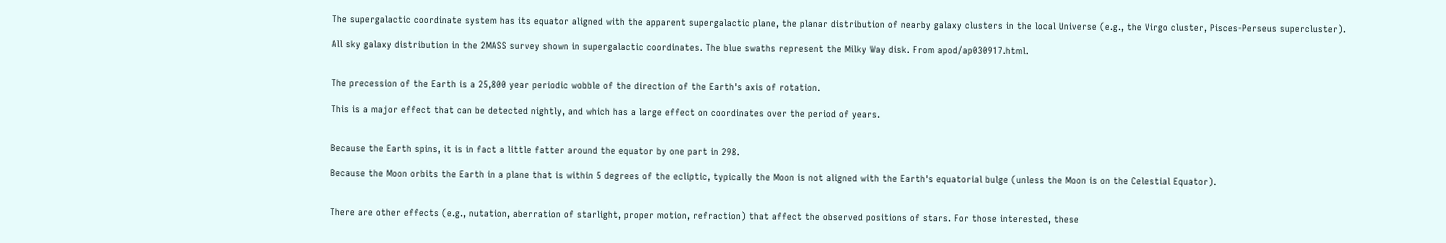The supergalactic coordinate system has its equator aligned with the apparent supergalactic plane, the planar distribution of nearby galaxy clusters in the local Universe (e.g., the Virgo cluster, Pisces-Perseus supercluster).

All sky galaxy distribution in the 2MASS survey shown in supergalactic coordinates. The blue swaths represent the Milky Way disk. From apod/ap030917.html.


The precession of the Earth is a 25,800 year periodic wobble of the direction of the Earth's axis of rotation.

This is a major effect that can be detected nightly, and which has a large effect on coordinates over the period of years.


Because the Earth spins, it is in fact a little fatter around the equator by one part in 298.

Because the Moon orbits the Earth in a plane that is within 5 degrees of the ecliptic, typically the Moon is not aligned with the Earth's equatorial bulge (unless the Moon is on the Celestial Equator).


There are other effects (e.g., nutation, aberration of starlight, proper motion, refraction) that affect the observed positions of stars. For those interested, these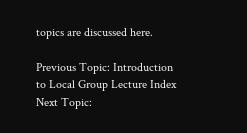topics are discussed here.

Previous Topic: Introduction to Local Group Lecture Index Next Topic: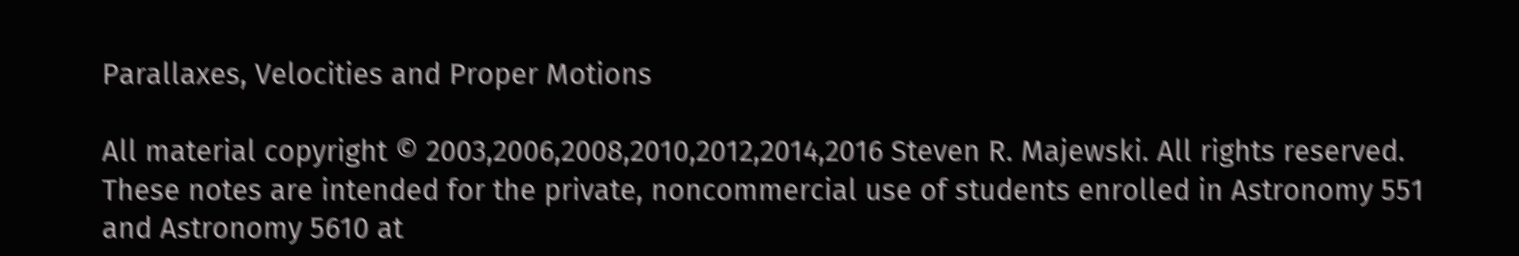Parallaxes, Velocities and Proper Motions

All material copyright © 2003,2006,2008,2010,2012,2014,2016 Steven R. Majewski. All rights reserved. These notes are intended for the private, noncommercial use of students enrolled in Astronomy 551 and Astronomy 5610 at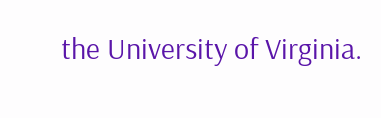the University of Virginia.